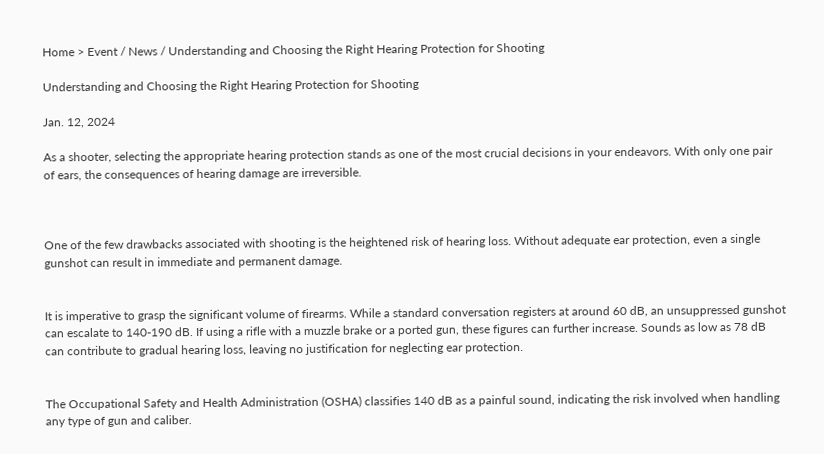Home > Event / News / Understanding and Choosing the Right Hearing Protection for Shooting

Understanding and Choosing the Right Hearing Protection for Shooting

Jan. 12, 2024

As a shooter, selecting the appropriate hearing protection stands as one of the most crucial decisions in your endeavors. With only one pair of ears, the consequences of hearing damage are irreversible.



One of the few drawbacks associated with shooting is the heightened risk of hearing loss. Without adequate ear protection, even a single gunshot can result in immediate and permanent damage.


It is imperative to grasp the significant volume of firearms. While a standard conversation registers at around 60 dB, an unsuppressed gunshot can escalate to 140-190 dB. If using a rifle with a muzzle brake or a ported gun, these figures can further increase. Sounds as low as 78 dB can contribute to gradual hearing loss, leaving no justification for neglecting ear protection.


The Occupational Safety and Health Administration (OSHA) classifies 140 dB as a painful sound, indicating the risk involved when handling any type of gun and caliber.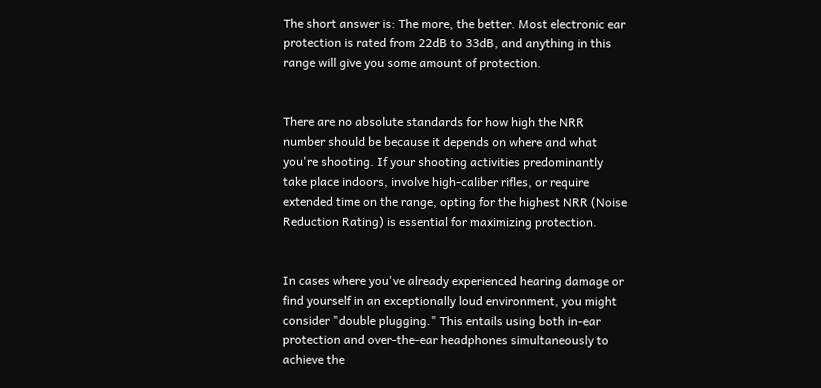The short answer is: The more, the better. Most electronic ear protection is rated from 22dB to 33dB, and anything in this range will give you some amount of protection.


There are no absolute standards for how high the NRR number should be because it depends on where and what you're shooting. If your shooting activities predominantly take place indoors, involve high-caliber rifles, or require extended time on the range, opting for the highest NRR (Noise Reduction Rating) is essential for maximizing protection.


In cases where you've already experienced hearing damage or find yourself in an exceptionally loud environment, you might consider "double plugging." This entails using both in-ear protection and over-the-ear headphones simultaneously to achieve the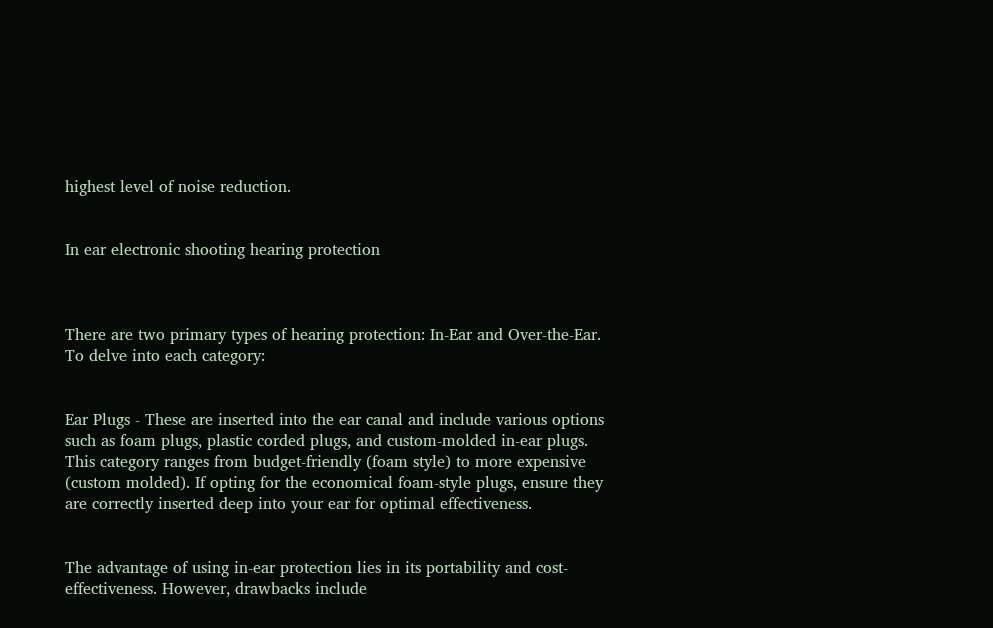highest level of noise reduction.


In ear electronic shooting hearing protection



There are two primary types of hearing protection: In-Ear and Over-the-Ear. To delve into each category:


Ear Plugs - These are inserted into the ear canal and include various options such as foam plugs, plastic corded plugs, and custom-molded in-ear plugs. This category ranges from budget-friendly (foam style) to more expensive (custom molded). If opting for the economical foam-style plugs, ensure they are correctly inserted deep into your ear for optimal effectiveness.


The advantage of using in-ear protection lies in its portability and cost-effectiveness. However, drawbacks include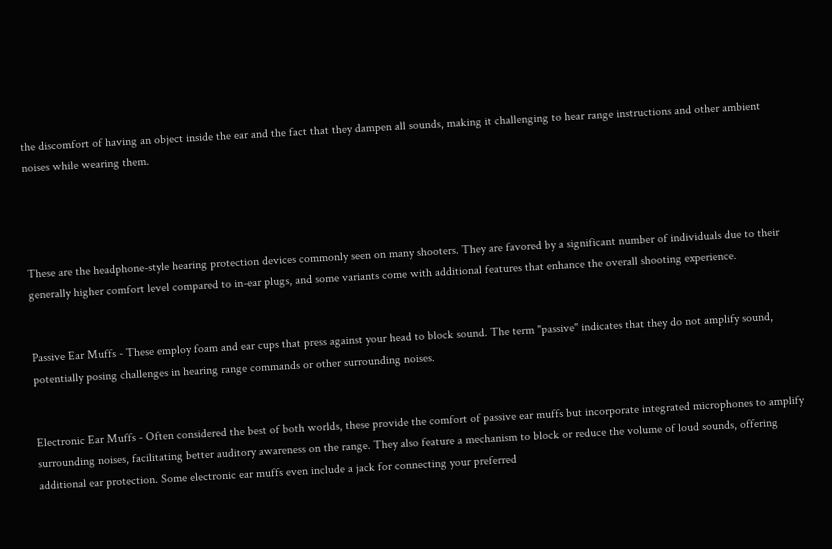the discomfort of having an object inside the ear and the fact that they dampen all sounds, making it challenging to hear range instructions and other ambient noises while wearing them.




These are the headphone-style hearing protection devices commonly seen on many shooters. They are favored by a significant number of individuals due to their generally higher comfort level compared to in-ear plugs, and some variants come with additional features that enhance the overall shooting experience.


Passive Ear Muffs - These employ foam and ear cups that press against your head to block sound. The term "passive" indicates that they do not amplify sound, potentially posing challenges in hearing range commands or other surrounding noises.


Electronic Ear Muffs - Often considered the best of both worlds, these provide the comfort of passive ear muffs but incorporate integrated microphones to amplify surrounding noises, facilitating better auditory awareness on the range. They also feature a mechanism to block or reduce the volume of loud sounds, offering additional ear protection. Some electronic ear muffs even include a jack for connecting your preferred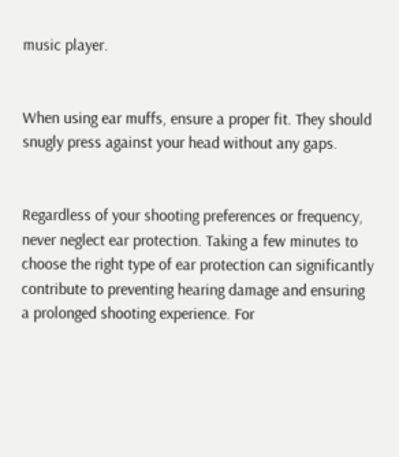music player.


When using ear muffs, ensure a proper fit. They should snugly press against your head without any gaps.


Regardless of your shooting preferences or frequency, never neglect ear protection. Taking a few minutes to choose the right type of ear protection can significantly contribute to preventing hearing damage and ensuring a prolonged shooting experience. For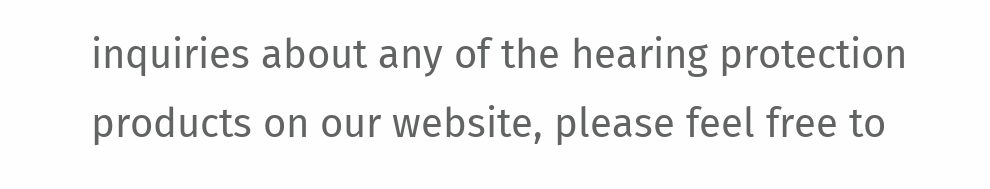inquiries about any of the hearing protection products on our website, please feel free to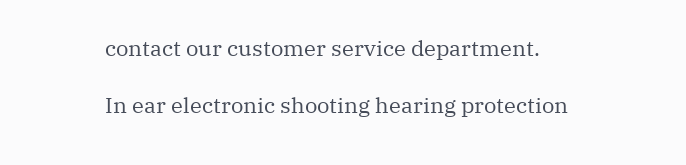contact our customer service department.

In ear electronic shooting hearing protection